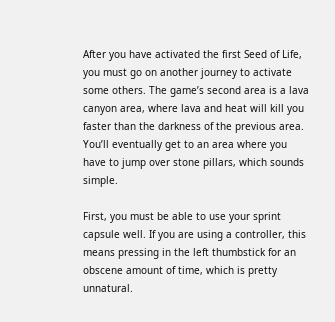After you have activated the first Seed of Life, you must go on another journey to activate some others. The game’s second area is a lava canyon area, where lava and heat will kill you faster than the darkness of the previous area. You’ll eventually get to an area where you have to jump over stone pillars, which sounds simple.

First, you must be able to use your sprint capsule well. If you are using a controller, this means pressing in the left thumbstick for an obscene amount of time, which is pretty unnatural.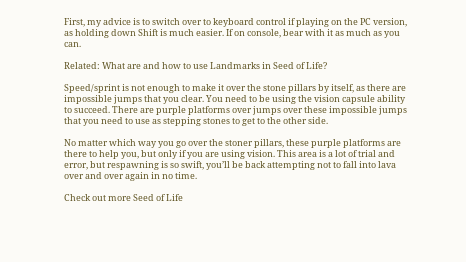First, my advice is to switch over to keyboard control if playing on the PC version, as holding down Shift is much easier. If on console, bear with it as much as you can.

Related: What are and how to use Landmarks in Seed of Life?

Speed/sprint is not enough to make it over the stone pillars by itself, as there are impossible jumps that you clear. You need to be using the vision capsule ability to succeed. There are purple platforms over jumps over these impossible jumps that you need to use as stepping stones to get to the other side.

No matter which way you go over the stoner pillars, these purple platforms are there to help you, but only if you are using vision. This area is a lot of trial and error, but respawning is so swift, you’ll be back attempting not to fall into lava over and over again in no time.

Check out more Seed of Life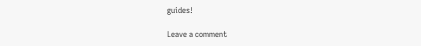guides!

Leave a comment